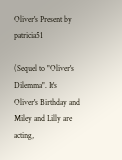Oliver's Present by patricia51

(Sequel to "Oliver's Dilemma". It's Oliver's Birthday and Miley and Lilly are acting,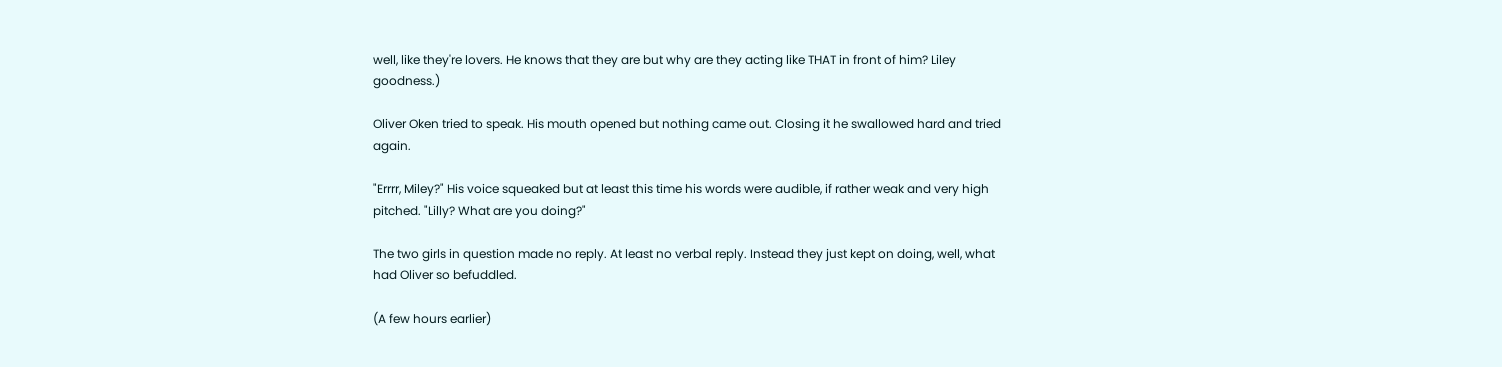well, like they're lovers. He knows that they are but why are they acting like THAT in front of him? Liley goodness.)

Oliver Oken tried to speak. His mouth opened but nothing came out. Closing it he swallowed hard and tried again.

"Errrr, Miley?" His voice squeaked but at least this time his words were audible, if rather weak and very high pitched. "Lilly? What are you doing?"

The two girls in question made no reply. At least no verbal reply. Instead they just kept on doing, well, what had Oliver so befuddled.

(A few hours earlier)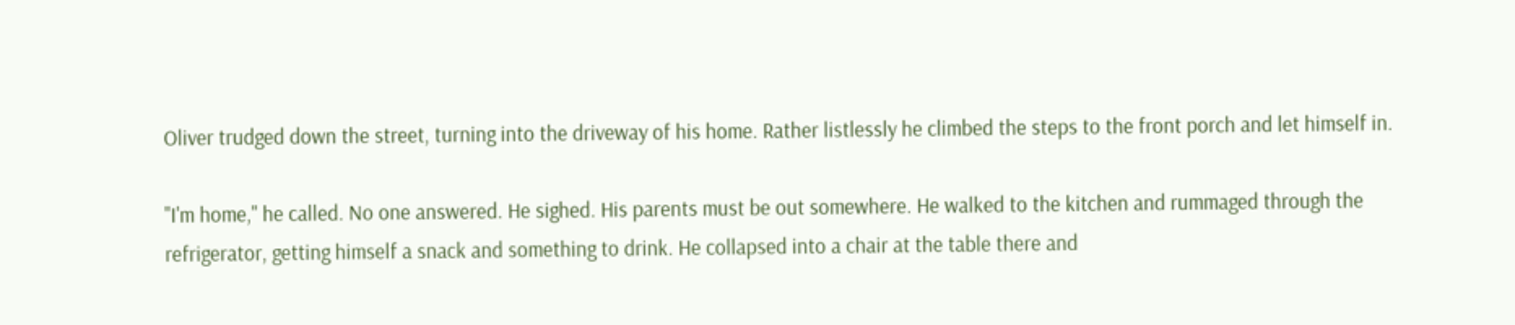Oliver trudged down the street, turning into the driveway of his home. Rather listlessly he climbed the steps to the front porch and let himself in.

"I'm home," he called. No one answered. He sighed. His parents must be out somewhere. He walked to the kitchen and rummaged through the refrigerator, getting himself a snack and something to drink. He collapsed into a chair at the table there and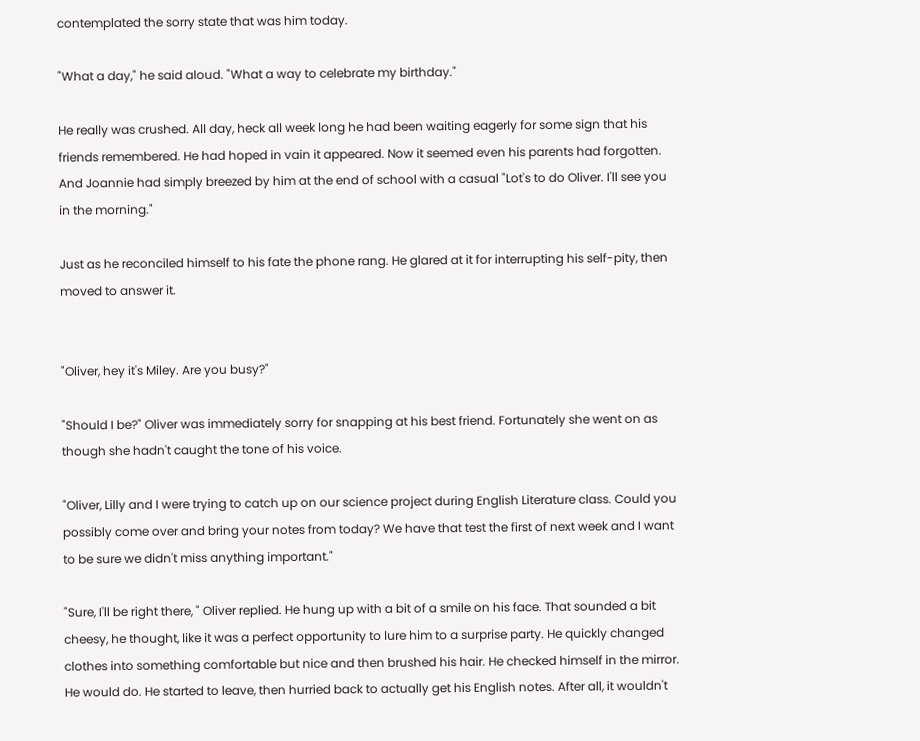contemplated the sorry state that was him today.

"What a day," he said aloud. "What a way to celebrate my birthday."

He really was crushed. All day, heck all week long he had been waiting eagerly for some sign that his friends remembered. He had hoped in vain it appeared. Now it seemed even his parents had forgotten. And Joannie had simply breezed by him at the end of school with a casual "Lot's to do Oliver. I'll see you in the morning."

Just as he reconciled himself to his fate the phone rang. He glared at it for interrupting his self-pity, then moved to answer it.


"Oliver, hey it's Miley. Are you busy?"

"Should I be?" Oliver was immediately sorry for snapping at his best friend. Fortunately she went on as though she hadn't caught the tone of his voice.

"Oliver, Lilly and I were trying to catch up on our science project during English Literature class. Could you possibly come over and bring your notes from today? We have that test the first of next week and I want to be sure we didn't miss anything important."

"Sure, I'll be right there, " Oliver replied. He hung up with a bit of a smile on his face. That sounded a bit cheesy, he thought, like it was a perfect opportunity to lure him to a surprise party. He quickly changed clothes into something comfortable but nice and then brushed his hair. He checked himself in the mirror. He would do. He started to leave, then hurried back to actually get his English notes. After all, it wouldn't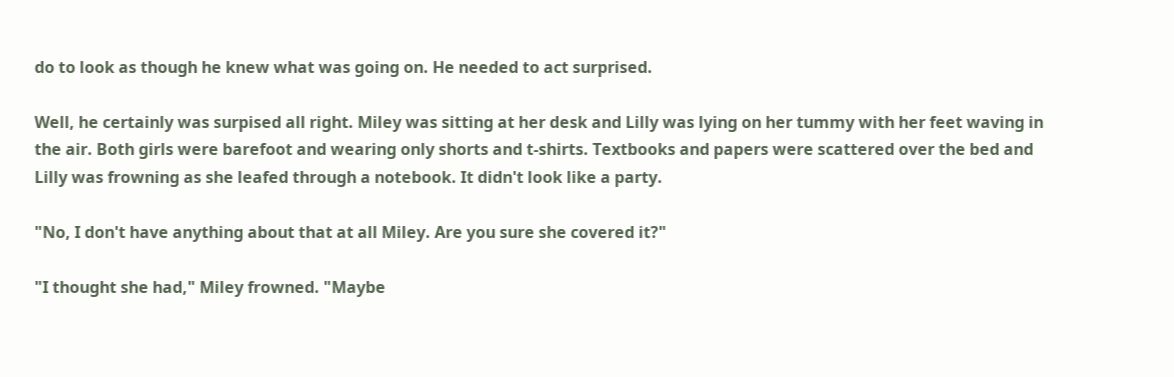do to look as though he knew what was going on. He needed to act surprised.

Well, he certainly was surpised all right. Miley was sitting at her desk and Lilly was lying on her tummy with her feet waving in the air. Both girls were barefoot and wearing only shorts and t-shirts. Textbooks and papers were scattered over the bed and Lilly was frowning as she leafed through a notebook. It didn't look like a party.

"No, I don't have anything about that at all Miley. Are you sure she covered it?"

"I thought she had," Miley frowned. "Maybe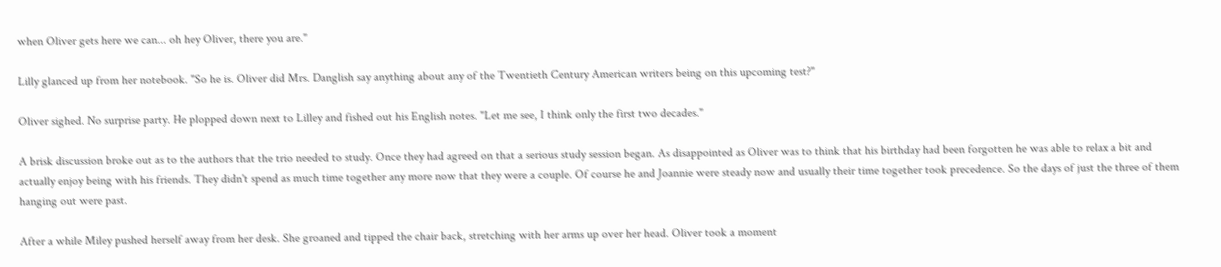when Oliver gets here we can... oh hey Oliver, there you are."

Lilly glanced up from her notebook. "So he is. Oliver did Mrs. Danglish say anything about any of the Twentieth Century American writers being on this upcoming test?"

Oliver sighed. No surprise party. He plopped down next to Lilley and fished out his English notes. "Let me see, I think only the first two decades."

A brisk discussion broke out as to the authors that the trio needed to study. Once they had agreed on that a serious study session began. As disappointed as Oliver was to think that his birthday had been forgotten he was able to relax a bit and actually enjoy being with his friends. They didn't spend as much time together any more now that they were a couple. Of course he and Joannie were steady now and usually their time together took precedence. So the days of just the three of them hanging out were past.

After a while Miley pushed herself away from her desk. She groaned and tipped the chair back, stretching with her arms up over her head. Oliver took a moment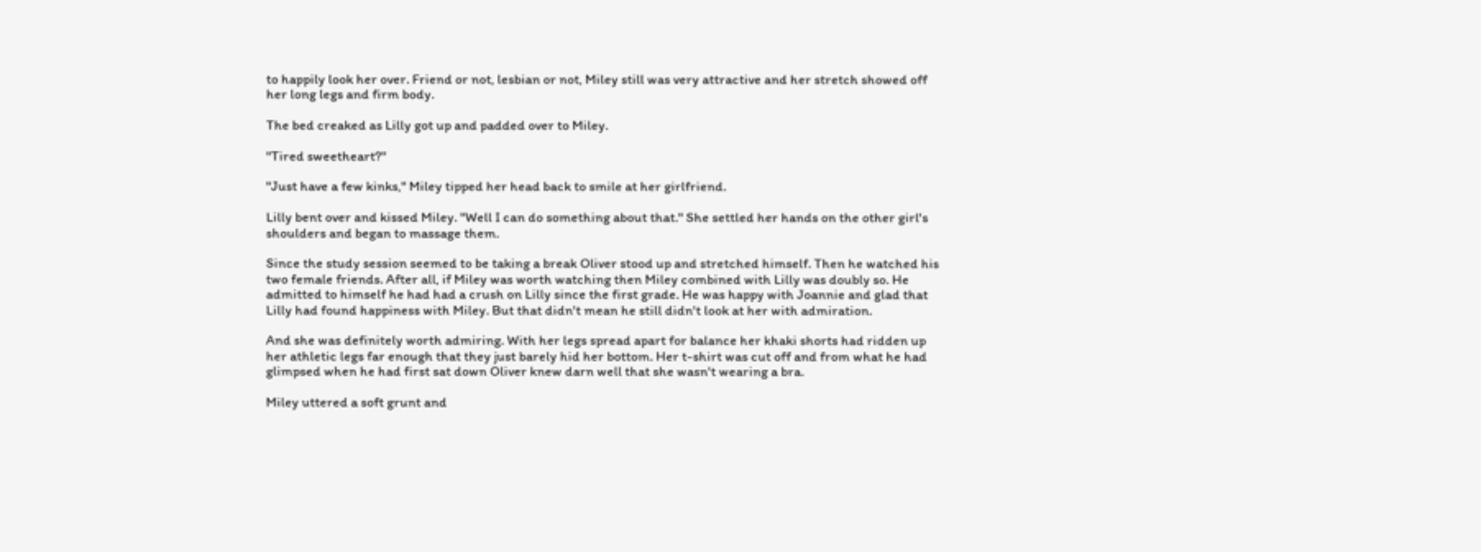to happily look her over. Friend or not, lesbian or not, Miley still was very attractive and her stretch showed off her long legs and firm body.

The bed creaked as Lilly got up and padded over to Miley.

"Tired sweetheart?"

"Just have a few kinks," Miley tipped her head back to smile at her girlfriend.

Lilly bent over and kissed Miley. "Well I can do something about that." She settled her hands on the other girl's shoulders and began to massage them.

Since the study session seemed to be taking a break Oliver stood up and stretched himself. Then he watched his two female friends. After all, if Miley was worth watching then Miley combined with Lilly was doubly so. He admitted to himself he had had a crush on Lilly since the first grade. He was happy with Joannie and glad that Lilly had found happiness with Miley. But that didn't mean he still didn't look at her with admiration.

And she was definitely worth admiring. With her legs spread apart for balance her khaki shorts had ridden up her athletic legs far enough that they just barely hid her bottom. Her t-shirt was cut off and from what he had glimpsed when he had first sat down Oliver knew darn well that she wasn't wearing a bra.

Miley uttered a soft grunt and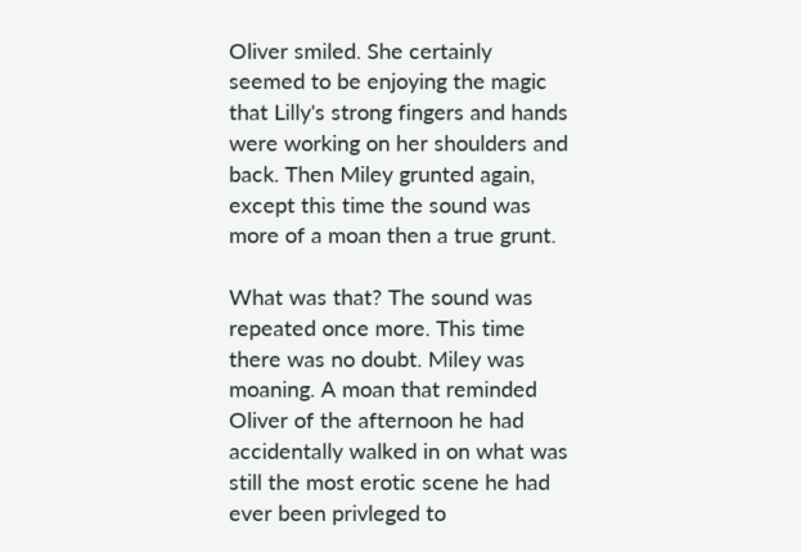Oliver smiled. She certainly seemed to be enjoying the magic that Lilly's strong fingers and hands were working on her shoulders and back. Then Miley grunted again, except this time the sound was more of a moan then a true grunt.

What was that? The sound was repeated once more. This time there was no doubt. Miley was moaning. A moan that reminded Oliver of the afternoon he had accidentally walked in on what was still the most erotic scene he had ever been privleged to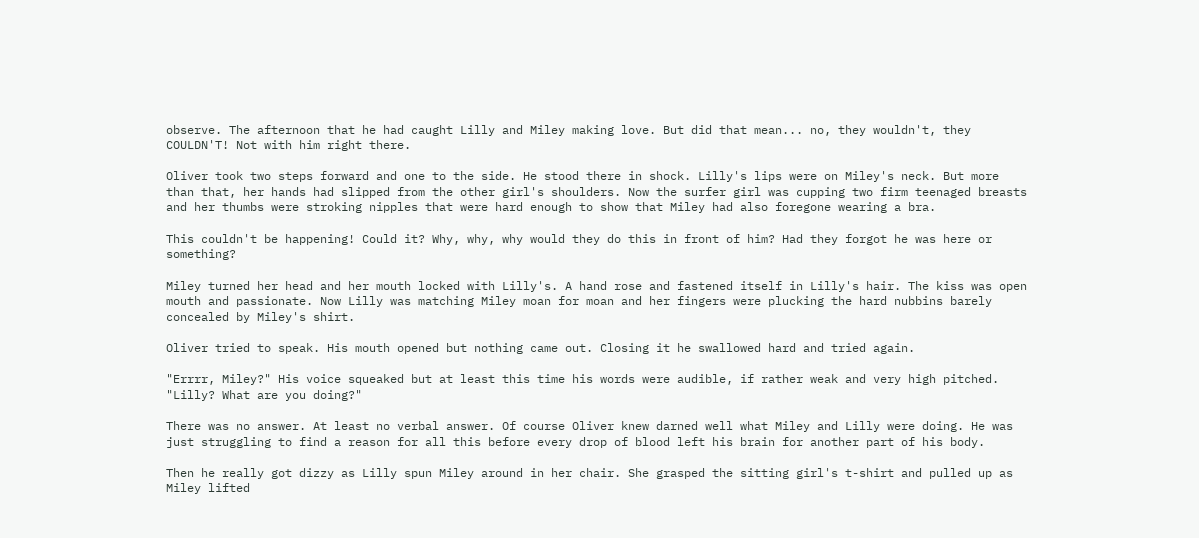observe. The afternoon that he had caught Lilly and Miley making love. But did that mean... no, they wouldn't, they COULDN'T! Not with him right there.

Oliver took two steps forward and one to the side. He stood there in shock. Lilly's lips were on Miley's neck. But more than that, her hands had slipped from the other girl's shoulders. Now the surfer girl was cupping two firm teenaged breasts and her thumbs were stroking nipples that were hard enough to show that Miley had also foregone wearing a bra.

This couldn't be happening! Could it? Why, why, why would they do this in front of him? Had they forgot he was here or something?

Miley turned her head and her mouth locked with Lilly's. A hand rose and fastened itself in Lilly's hair. The kiss was open mouth and passionate. Now Lilly was matching Miley moan for moan and her fingers were plucking the hard nubbins barely concealed by Miley's shirt.

Oliver tried to speak. His mouth opened but nothing came out. Closing it he swallowed hard and tried again.

"Errrr, Miley?" His voice squeaked but at least this time his words were audible, if rather weak and very high pitched. "Lilly? What are you doing?"

There was no answer. At least no verbal answer. Of course Oliver knew darned well what Miley and Lilly were doing. He was just struggling to find a reason for all this before every drop of blood left his brain for another part of his body.

Then he really got dizzy as Lilly spun Miley around in her chair. She grasped the sitting girl's t-shirt and pulled up as Miley lifted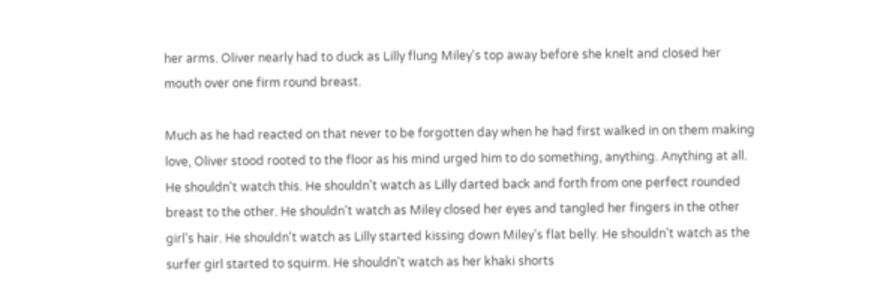her arms. Oliver nearly had to duck as Lilly flung Miley's top away before she knelt and closed her mouth over one firm round breast.

Much as he had reacted on that never to be forgotten day when he had first walked in on them making love, Oliver stood rooted to the floor as his mind urged him to do something, anything. Anything at all. He shouldn't watch this. He shouldn't watch as Lilly darted back and forth from one perfect rounded breast to the other. He shouldn't watch as Miley closed her eyes and tangled her fingers in the other girl's hair. He shouldn't watch as Lilly started kissing down Miley's flat belly. He shouldn't watch as the surfer girl started to squirm. He shouldn't watch as her khaki shorts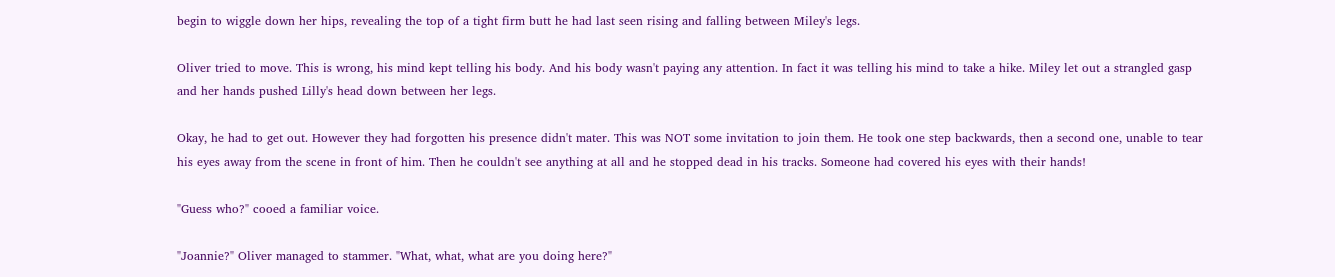begin to wiggle down her hips, revealing the top of a tight firm butt he had last seen rising and falling between Miley's legs.

Oliver tried to move. This is wrong, his mind kept telling his body. And his body wasn't paying any attention. In fact it was telling his mind to take a hike. Miley let out a strangled gasp and her hands pushed Lilly's head down between her legs.

Okay, he had to get out. However they had forgotten his presence didn't mater. This was NOT some invitation to join them. He took one step backwards, then a second one, unable to tear his eyes away from the scene in front of him. Then he couldn't see anything at all and he stopped dead in his tracks. Someone had covered his eyes with their hands!

"Guess who?" cooed a familiar voice.

"Joannie?" Oliver managed to stammer. "What, what, what are you doing here?"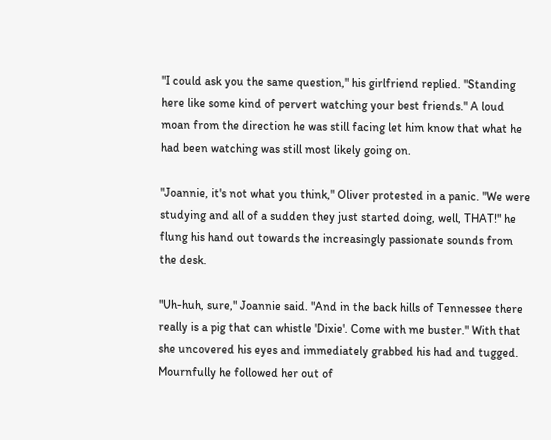"I could ask you the same question," his girlfriend replied. "Standing here like some kind of pervert watching your best friends." A loud moan from the direction he was still facing let him know that what he had been watching was still most likely going on.

"Joannie, it's not what you think," Oliver protested in a panic. "We were studying and all of a sudden they just started doing, well, THAT!" he flung his hand out towards the increasingly passionate sounds from the desk.

"Uh-huh, sure," Joannie said. "And in the back hills of Tennessee there really is a pig that can whistle 'Dixie'. Come with me buster." With that she uncovered his eyes and immediately grabbed his had and tugged. Mournfully he followed her out of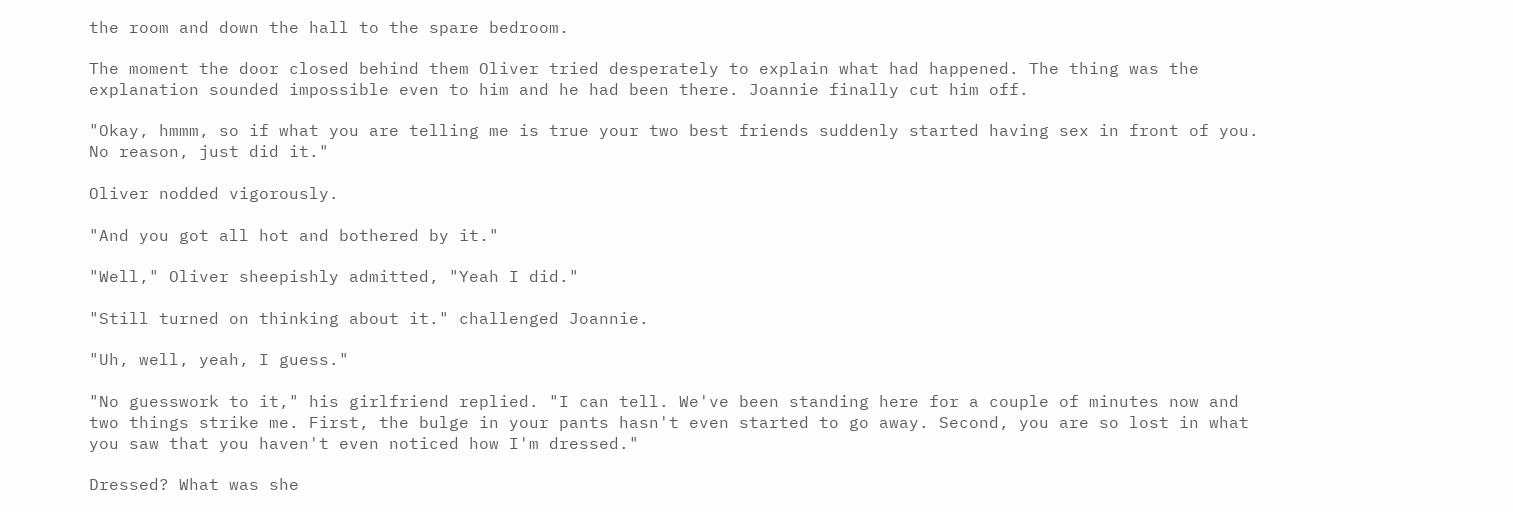the room and down the hall to the spare bedroom.

The moment the door closed behind them Oliver tried desperately to explain what had happened. The thing was the explanation sounded impossible even to him and he had been there. Joannie finally cut him off.

"Okay, hmmm, so if what you are telling me is true your two best friends suddenly started having sex in front of you. No reason, just did it."

Oliver nodded vigorously.

"And you got all hot and bothered by it."

"Well," Oliver sheepishly admitted, "Yeah I did."

"Still turned on thinking about it." challenged Joannie.

"Uh, well, yeah, I guess."

"No guesswork to it," his girlfriend replied. "I can tell. We've been standing here for a couple of minutes now and two things strike me. First, the bulge in your pants hasn't even started to go away. Second, you are so lost in what you saw that you haven't even noticed how I'm dressed."

Dressed? What was she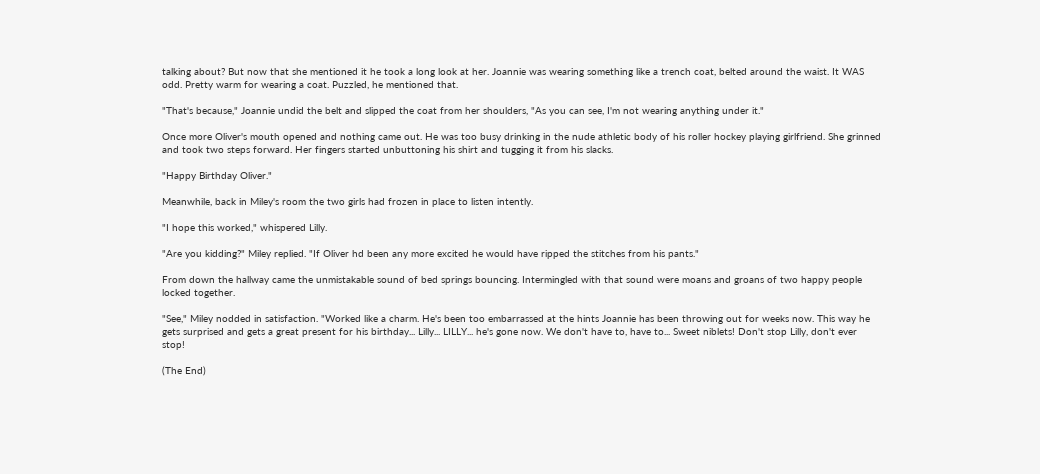talking about? But now that she mentioned it he took a long look at her. Joannie was wearing something like a trench coat, belted around the waist. It WAS odd. Pretty warm for wearing a coat. Puzzled, he mentioned that.

"That's because," Joannie undid the belt and slipped the coat from her shoulders, "As you can see, I'm not wearing anything under it."

Once more Oliver's mouth opened and nothing came out. He was too busy drinking in the nude athletic body of his roller hockey playing girlfriend. She grinned and took two steps forward. Her fingers started unbuttoning his shirt and tugging it from his slacks.

"Happy Birthday Oliver."

Meanwhile, back in Miley's room the two girls had frozen in place to listen intently.

"I hope this worked," whispered Lilly.

"Are you kidding?" Miley replied. "If Oliver hd been any more excited he would have ripped the stitches from his pants."

From down the hallway came the unmistakable sound of bed springs bouncing. Intermingled with that sound were moans and groans of two happy people locked together.

"See," Miley nodded in satisfaction. "Worked like a charm. He's been too embarrassed at the hints Joannie has been throwing out for weeks now. This way he gets surprised and gets a great present for his birthday... Lilly... LILLY... he's gone now. We don't have to, have to... Sweet niblets! Don't stop Lilly, don't ever stop!

(The End)